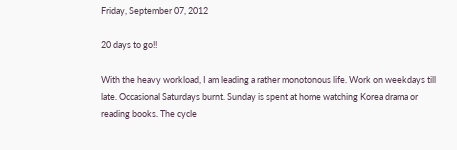Friday, September 07, 2012

20 days to go!!

With the heavy workload, I am leading a rather monotonous life. Work on weekdays till late. Occasional Saturdays burnt. Sunday is spent at home watching Korea drama or reading books. The cycle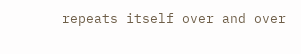repeats itself over and over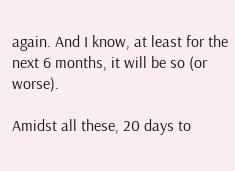again. And I know, at least for the next 6 months, it will be so (or worse).

Amidst all these, 20 days to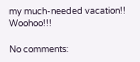my much-needed vacation!! Woohoo!!!

No comments: